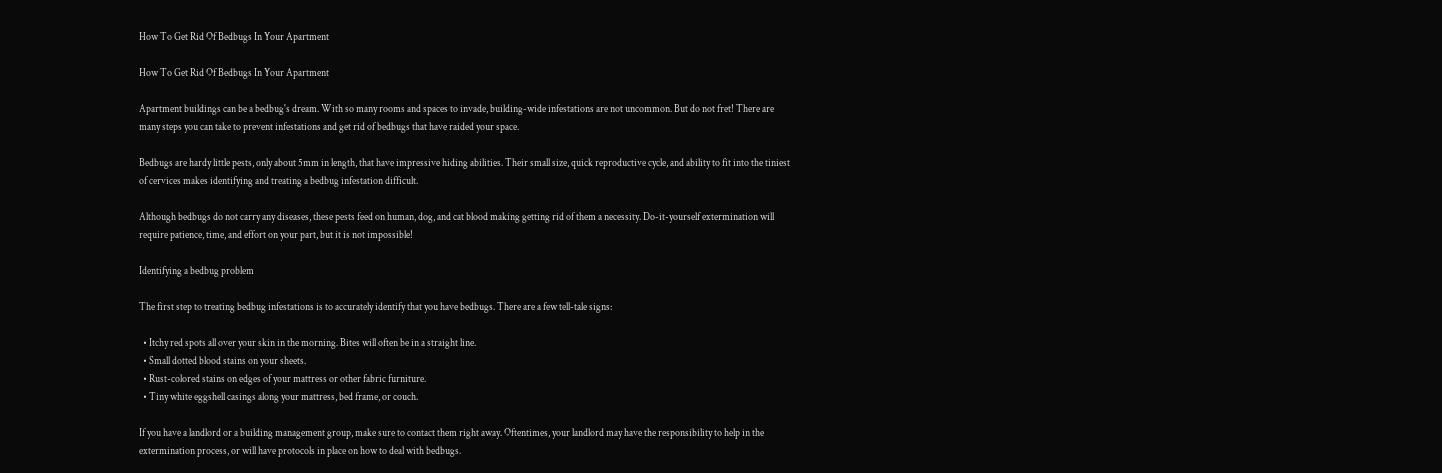How To Get Rid Of Bedbugs In Your Apartment

How To Get Rid Of Bedbugs In Your Apartment

Apartment buildings can be a bedbug's dream. With so many rooms and spaces to invade, building-wide infestations are not uncommon. But do not fret! There are many steps you can take to prevent infestations and get rid of bedbugs that have raided your space.

Bedbugs are hardy little pests, only about 5mm in length, that have impressive hiding abilities. Their small size, quick reproductive cycle, and ability to fit into the tiniest of cervices makes identifying and treating a bedbug infestation difficult.

Although bedbugs do not carry any diseases, these pests feed on human, dog, and cat blood making getting rid of them a necessity. Do-it-yourself extermination will require patience, time, and effort on your part, but it is not impossible!

Identifying a bedbug problem

The first step to treating bedbug infestations is to accurately identify that you have bedbugs. There are a few tell-tale signs:

  • Itchy red spots all over your skin in the morning. Bites will often be in a straight line.
  • Small dotted blood stains on your sheets.
  • Rust-colored stains on edges of your mattress or other fabric furniture.
  • Tiny white eggshell casings along your mattress, bed frame, or couch.

If you have a landlord or a building management group, make sure to contact them right away. Oftentimes, your landlord may have the responsibility to help in the extermination process, or will have protocols in place on how to deal with bedbugs.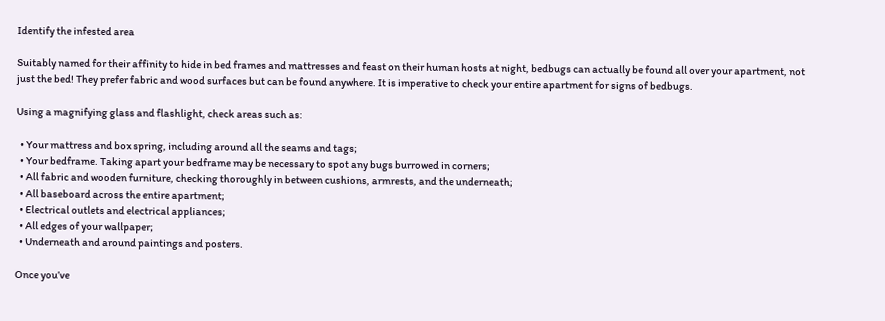Identify the infested area

Suitably named for their affinity to hide in bed frames and mattresses and feast on their human hosts at night, bedbugs can actually be found all over your apartment, not just the bed! They prefer fabric and wood surfaces but can be found anywhere. It is imperative to check your entire apartment for signs of bedbugs.

Using a magnifying glass and flashlight, check areas such as:

  • Your mattress and box spring, including around all the seams and tags;
  • Your bedframe. Taking apart your bedframe may be necessary to spot any bugs burrowed in corners;
  • All fabric and wooden furniture, checking thoroughly in between cushions, armrests, and the underneath;
  • All baseboard across the entire apartment;
  • Electrical outlets and electrical appliances;
  • All edges of your wallpaper;
  • Underneath and around paintings and posters.

Once you’ve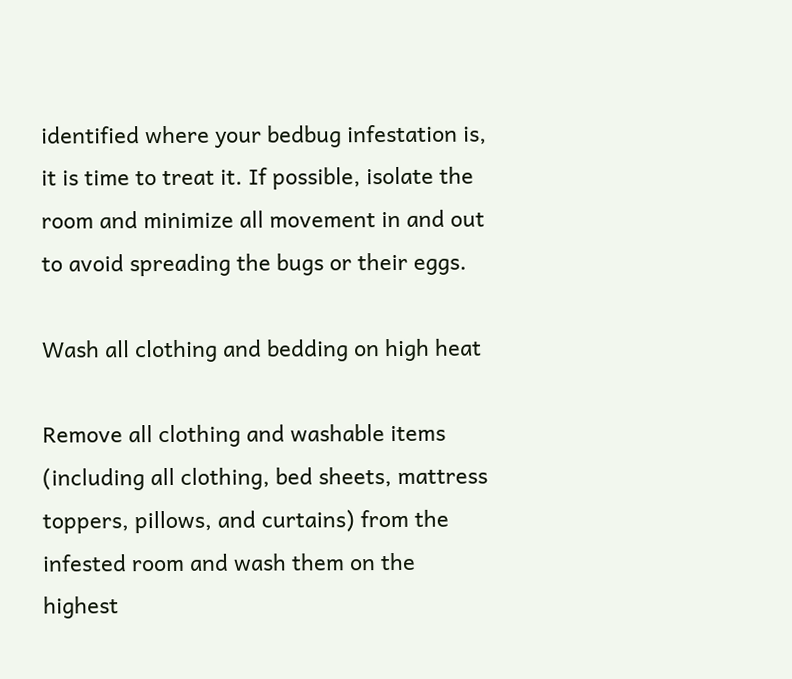identified where your bedbug infestation is, it is time to treat it. If possible, isolate the room and minimize all movement in and out to avoid spreading the bugs or their eggs.

Wash all clothing and bedding on high heat

Remove all clothing and washable items (including all clothing, bed sheets, mattress toppers, pillows, and curtains) from the infested room and wash them on the highest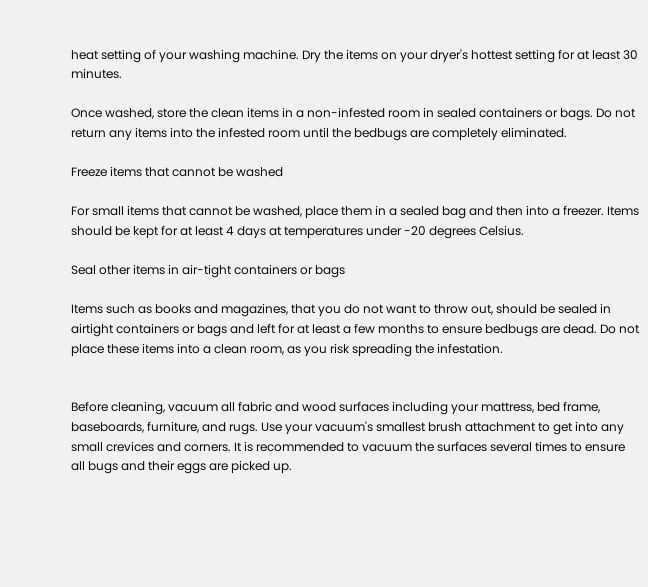heat setting of your washing machine. Dry the items on your dryer's hottest setting for at least 30 minutes.

Once washed, store the clean items in a non-infested room in sealed containers or bags. Do not return any items into the infested room until the bedbugs are completely eliminated.

Freeze items that cannot be washed

For small items that cannot be washed, place them in a sealed bag and then into a freezer. Items should be kept for at least 4 days at temperatures under -20 degrees Celsius.

Seal other items in air-tight containers or bags

Items such as books and magazines, that you do not want to throw out, should be sealed in airtight containers or bags and left for at least a few months to ensure bedbugs are dead. Do not place these items into a clean room, as you risk spreading the infestation.


Before cleaning, vacuum all fabric and wood surfaces including your mattress, bed frame, baseboards, furniture, and rugs. Use your vacuum's smallest brush attachment to get into any small crevices and corners. It is recommended to vacuum the surfaces several times to ensure all bugs and their eggs are picked up.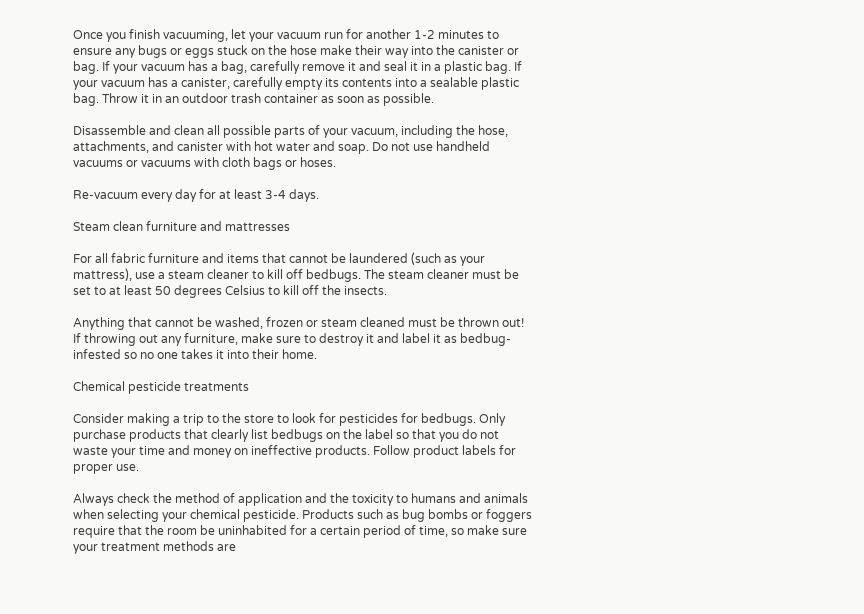Once you finish vacuuming, let your vacuum run for another 1-2 minutes to ensure any bugs or eggs stuck on the hose make their way into the canister or bag. If your vacuum has a bag, carefully remove it and seal it in a plastic bag. If your vacuum has a canister, carefully empty its contents into a sealable plastic bag. Throw it in an outdoor trash container as soon as possible.

Disassemble and clean all possible parts of your vacuum, including the hose, attachments, and canister with hot water and soap. Do not use handheld vacuums or vacuums with cloth bags or hoses.

Re-vacuum every day for at least 3-4 days.

Steam clean furniture and mattresses

For all fabric furniture and items that cannot be laundered (such as your mattress), use a steam cleaner to kill off bedbugs. The steam cleaner must be set to at least 50 degrees Celsius to kill off the insects.

Anything that cannot be washed, frozen or steam cleaned must be thrown out! If throwing out any furniture, make sure to destroy it and label it as bedbug-infested so no one takes it into their home.

Chemical pesticide treatments

Consider making a trip to the store to look for pesticides for bedbugs. Only purchase products that clearly list bedbugs on the label so that you do not waste your time and money on ineffective products. Follow product labels for proper use.

Always check the method of application and the toxicity to humans and animals when selecting your chemical pesticide. Products such as bug bombs or foggers require that the room be uninhabited for a certain period of time, so make sure your treatment methods are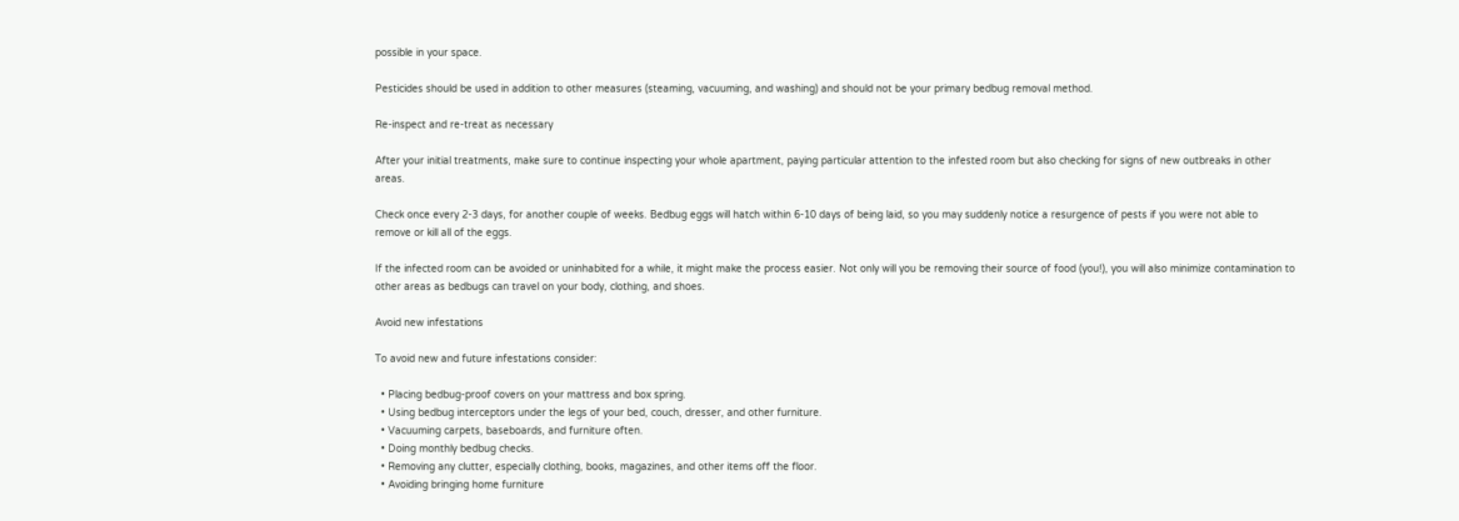possible in your space.

Pesticides should be used in addition to other measures (steaming, vacuuming, and washing) and should not be your primary bedbug removal method.

Re-inspect and re-treat as necessary

After your initial treatments, make sure to continue inspecting your whole apartment, paying particular attention to the infested room but also checking for signs of new outbreaks in other areas.

Check once every 2-3 days, for another couple of weeks. Bedbug eggs will hatch within 6-10 days of being laid, so you may suddenly notice a resurgence of pests if you were not able to remove or kill all of the eggs.

If the infected room can be avoided or uninhabited for a while, it might make the process easier. Not only will you be removing their source of food (you!), you will also minimize contamination to other areas as bedbugs can travel on your body, clothing, and shoes.

Avoid new infestations

To avoid new and future infestations consider:

  • Placing bedbug-proof covers on your mattress and box spring.
  • Using bedbug interceptors under the legs of your bed, couch, dresser, and other furniture.
  • Vacuuming carpets, baseboards, and furniture often.
  • Doing monthly bedbug checks.
  • Removing any clutter, especially clothing, books, magazines, and other items off the floor.
  • Avoiding bringing home furniture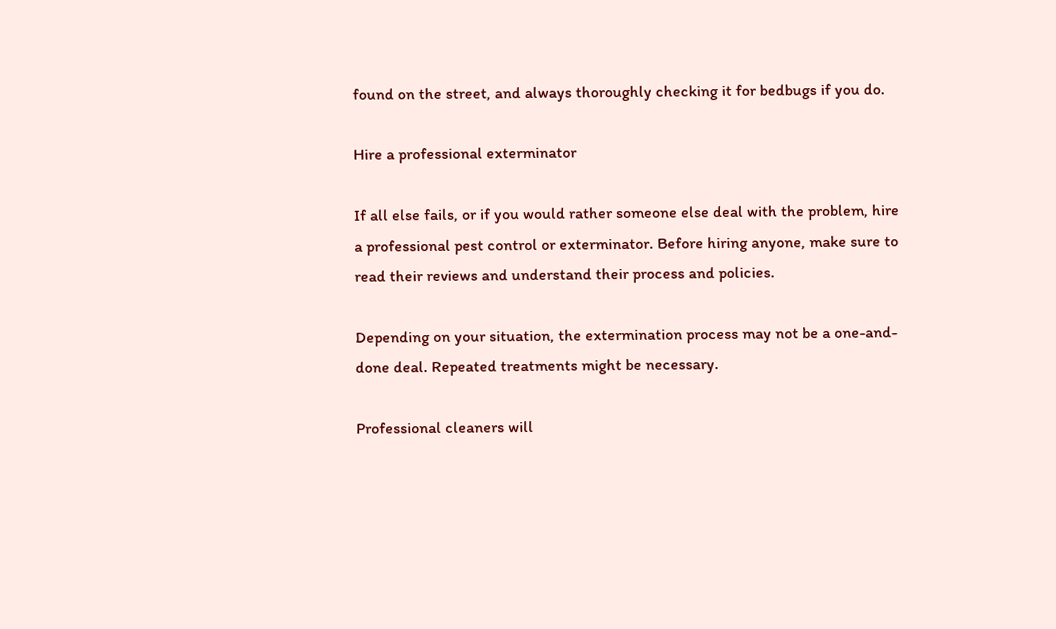found on the street, and always thoroughly checking it for bedbugs if you do.

Hire a professional exterminator

If all else fails, or if you would rather someone else deal with the problem, hire a professional pest control or exterminator. Before hiring anyone, make sure to read their reviews and understand their process and policies.

Depending on your situation, the extermination process may not be a one-and-done deal. Repeated treatments might be necessary.

Professional cleaners will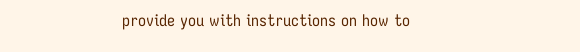provide you with instructions on how to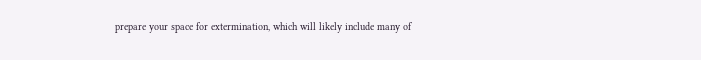prepare your space for extermination, which will likely include many of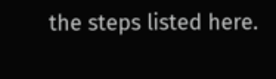the steps listed here.